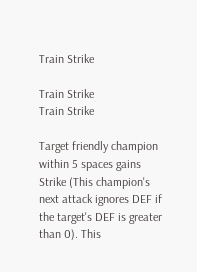Train Strike

Train Strike
Train Strike

Target friendly champion within 5 spaces gains Strike (This champion's next attack ignores DEF if the target's DEF is greater than 0). This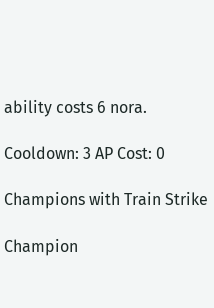ability costs 6 nora.

Cooldown: 3 AP Cost: 0

Champions with Train Strike

Champion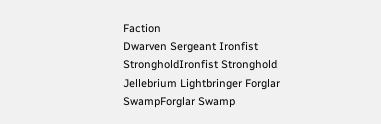Faction
Dwarven Sergeant Ironfist StrongholdIronfist Stronghold
Jellebrium Lightbringer Forglar SwampForglar Swamp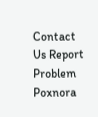Contact Us Report Problem Poxnora